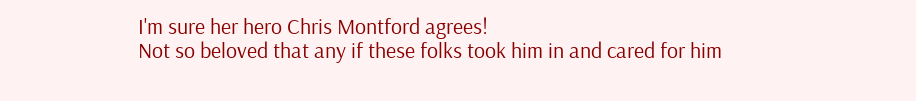I'm sure her hero Chris Montford agrees!
Not so beloved that any if these folks took him in and cared for him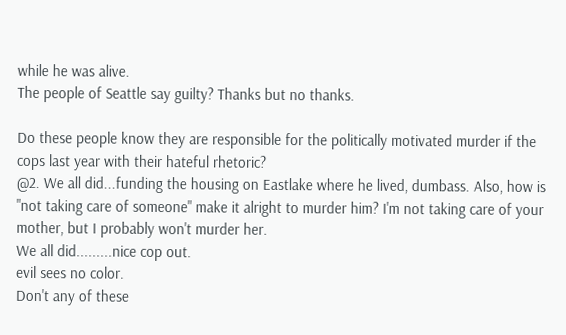while he was alive.
The people of Seattle say guilty? Thanks but no thanks.

Do these people know they are responsible for the politically motivated murder if the cops last year with their hateful rhetoric?
@2. We all did...funding the housing on Eastlake where he lived, dumbass. Also, how is "not taking care of someone" make it alright to murder him? I'm not taking care of your mother, but I probably won't murder her.
We all did.........nice cop out.
evil sees no color.
Don't any of these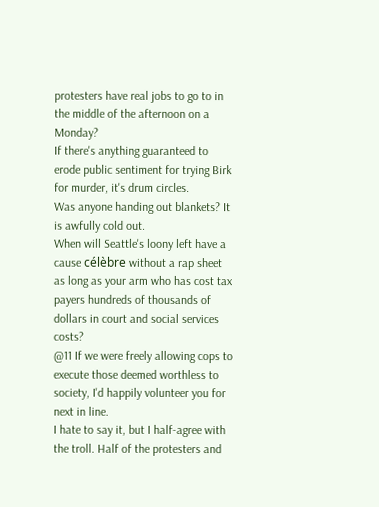protesters have real jobs to go to in the middle of the afternoon on a Monday?
If there's anything guaranteed to erode public sentiment for trying Birk for murder, it's drum circles.
Was anyone handing out blankets? It is awfully cold out.
When will Seattle's loony left have a cause célèbre without a rap sheet as long as your arm who has cost tax payers hundreds of thousands of dollars in court and social services costs?
@11 If we were freely allowing cops to execute those deemed worthless to society, I'd happily volunteer you for next in line.
I hate to say it, but I half-agree with the troll. Half of the protesters and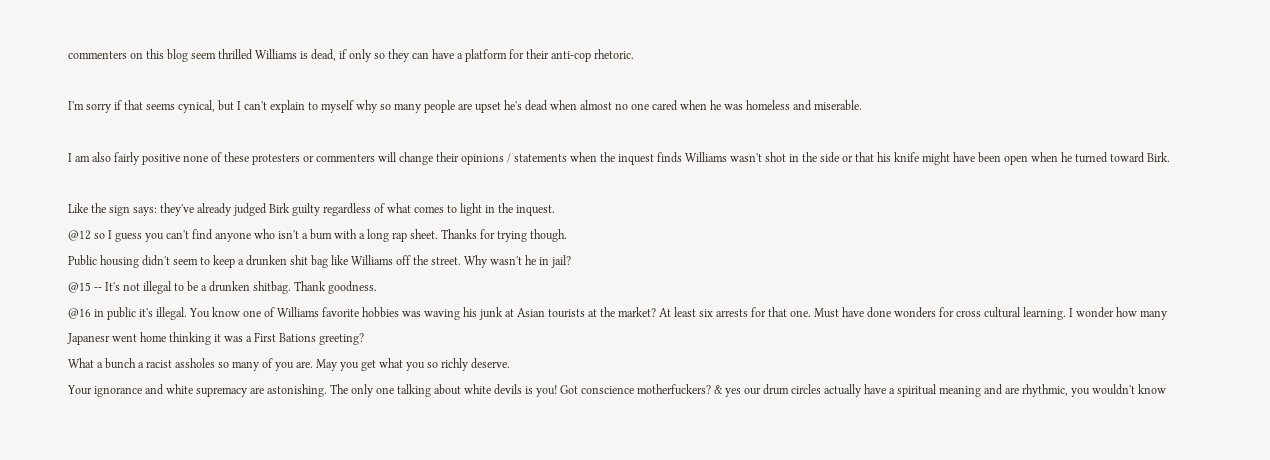commenters on this blog seem thrilled Williams is dead, if only so they can have a platform for their anti-cop rhetoric.

I'm sorry if that seems cynical, but I can't explain to myself why so many people are upset he's dead when almost no one cared when he was homeless and miserable.

I am also fairly positive none of these protesters or commenters will change their opinions / statements when the inquest finds Williams wasn't shot in the side or that his knife might have been open when he turned toward Birk.

Like the sign says: they've already judged Birk guilty regardless of what comes to light in the inquest.
@12 so I guess you can't find anyone who isn't a bum with a long rap sheet. Thanks for trying though.
Public housing didn't seem to keep a drunken shit bag like Williams off the street. Why wasn't he in jail?
@15 -- It's not illegal to be a drunken shitbag. Thank goodness.
@16 in public it's illegal. You know one of Williams favorite hobbies was waving his junk at Asian tourists at the market? At least six arrests for that one. Must have done wonders for cross cultural learning. I wonder how many Japanesr went home thinking it was a First Bations greeting?
What a bunch a racist assholes so many of you are. May you get what you so richly deserve.
Your ignorance and white supremacy are astonishing. The only one talking about white devils is you! Got conscience motherfuckers? & yes our drum circles actually have a spiritual meaning and are rhythmic, you wouldn't know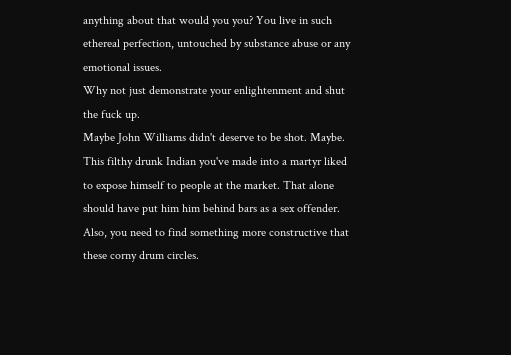anything about that would you you? You live in such ethereal perfection, untouched by substance abuse or any emotional issues.
Why not just demonstrate your enlightenment and shut the fuck up.
Maybe John Williams didn't deserve to be shot. Maybe. This filthy drunk Indian you've made into a martyr liked to expose himself to people at the market. That alone should have put him him behind bars as a sex offender. Also, you need to find something more constructive that these corny drum circles.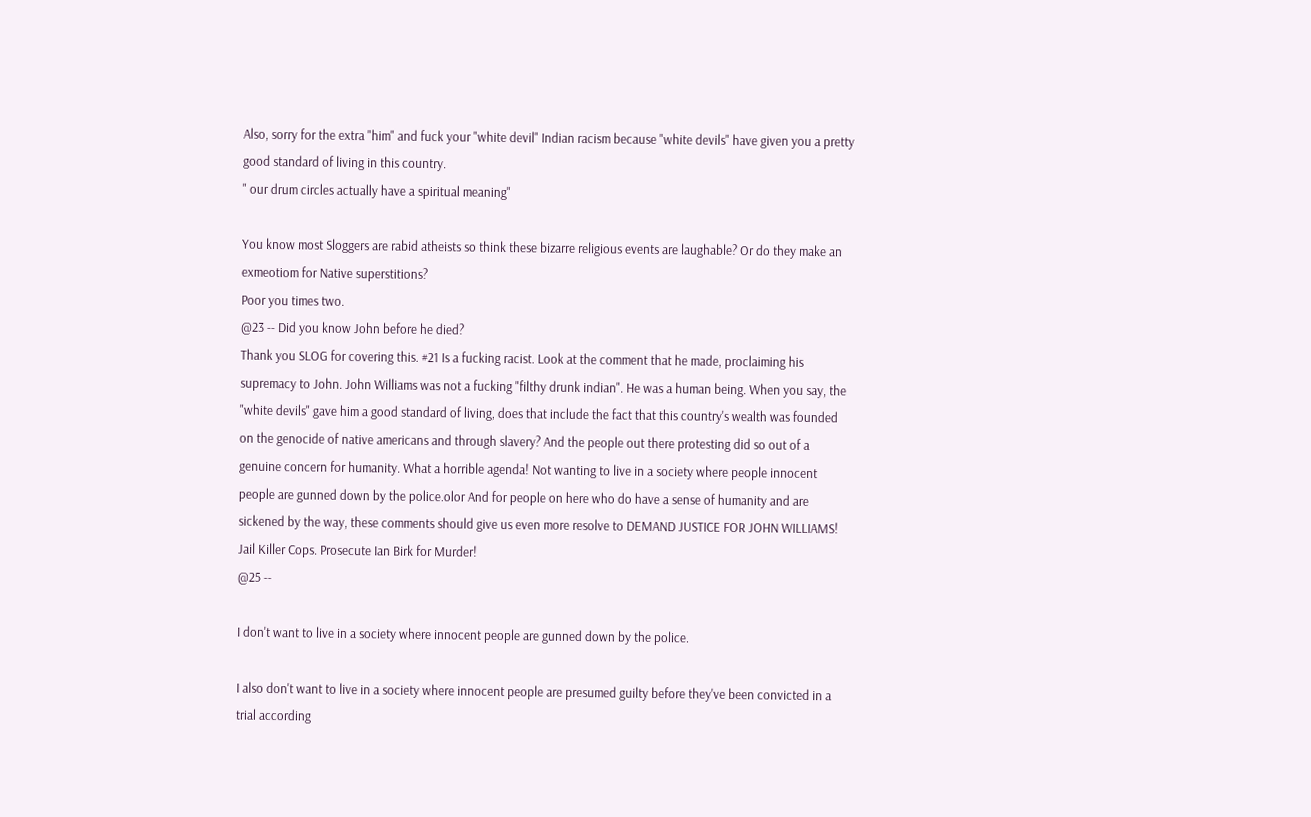Also, sorry for the extra "him" and fuck your "white devil" Indian racism because "white devils" have given you a pretty good standard of living in this country.
" our drum circles actually have a spiritual meaning"

You know most Sloggers are rabid atheists so think these bizarre religious events are laughable? Or do they make an exmeotiom for Native superstitions?
Poor you times two.
@23 -- Did you know John before he died?
Thank you SLOG for covering this. #21 Is a fucking racist. Look at the comment that he made, proclaiming his supremacy to John. John Williams was not a fucking "filthy drunk indian". He was a human being. When you say, the "white devils" gave him a good standard of living, does that include the fact that this country's wealth was founded on the genocide of native americans and through slavery? And the people out there protesting did so out of a genuine concern for humanity. What a horrible agenda! Not wanting to live in a society where people innocent people are gunned down by the police.olor And for people on here who do have a sense of humanity and are sickened by the way, these comments should give us even more resolve to DEMAND JUSTICE FOR JOHN WILLIAMS! Jail Killer Cops. Prosecute Ian Birk for Murder!
@25 --

I don't want to live in a society where innocent people are gunned down by the police.

I also don't want to live in a society where innocent people are presumed guilty before they've been convicted in a trial according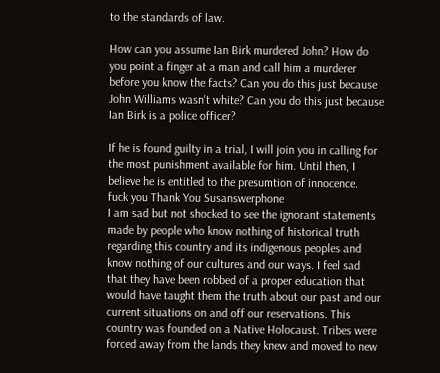to the standards of law.

How can you assume Ian Birk murdered John? How do you point a finger at a man and call him a murderer before you know the facts? Can you do this just because John Williams wasn't white? Can you do this just because Ian Birk is a police officer?

If he is found guilty in a trial, I will join you in calling for the most punishment available for him. Until then, I believe he is entitled to the presumtion of innocence.
fuck you Thank You Susanswerphone
I am sad but not shocked to see the ignorant statements made by people who know nothing of historical truth regarding this country and its indigenous peoples and know nothing of our cultures and our ways. I feel sad that they have been robbed of a proper education that would have taught them the truth about our past and our current situations on and off our reservations. This country was founded on a Native Holocaust. Tribes were forced away from the lands they knew and moved to new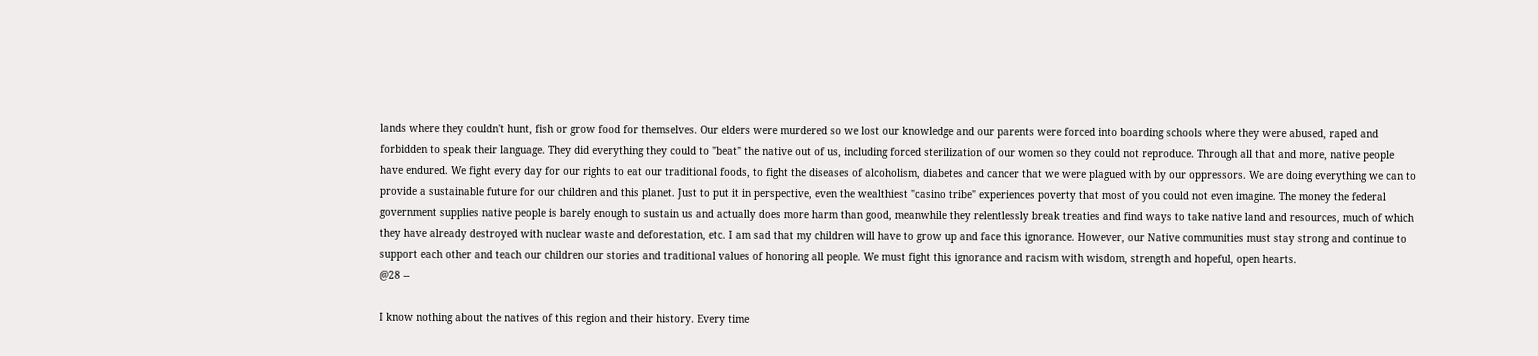lands where they couldn't hunt, fish or grow food for themselves. Our elders were murdered so we lost our knowledge and our parents were forced into boarding schools where they were abused, raped and forbidden to speak their language. They did everything they could to "beat" the native out of us, including forced sterilization of our women so they could not reproduce. Through all that and more, native people have endured. We fight every day for our rights to eat our traditional foods, to fight the diseases of alcoholism, diabetes and cancer that we were plagued with by our oppressors. We are doing everything we can to provide a sustainable future for our children and this planet. Just to put it in perspective, even the wealthiest "casino tribe" experiences poverty that most of you could not even imagine. The money the federal government supplies native people is barely enough to sustain us and actually does more harm than good, meanwhile they relentlessly break treaties and find ways to take native land and resources, much of which they have already destroyed with nuclear waste and deforestation, etc. I am sad that my children will have to grow up and face this ignorance. However, our Native communities must stay strong and continue to support each other and teach our children our stories and traditional values of honoring all people. We must fight this ignorance and racism with wisdom, strength and hopeful, open hearts.
@28 --

I know nothing about the natives of this region and their history. Every time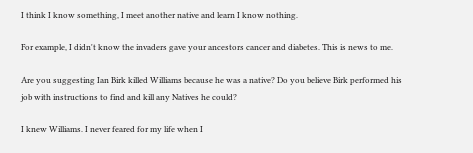I think I know something, I meet another native and learn I know nothing.

For example, I didn't know the invaders gave your ancestors cancer and diabetes. This is news to me.

Are you suggesting Ian Birk killed Williams because he was a native? Do you believe Birk performed his job with instructions to find and kill any Natives he could?

I knew Williams. I never feared for my life when I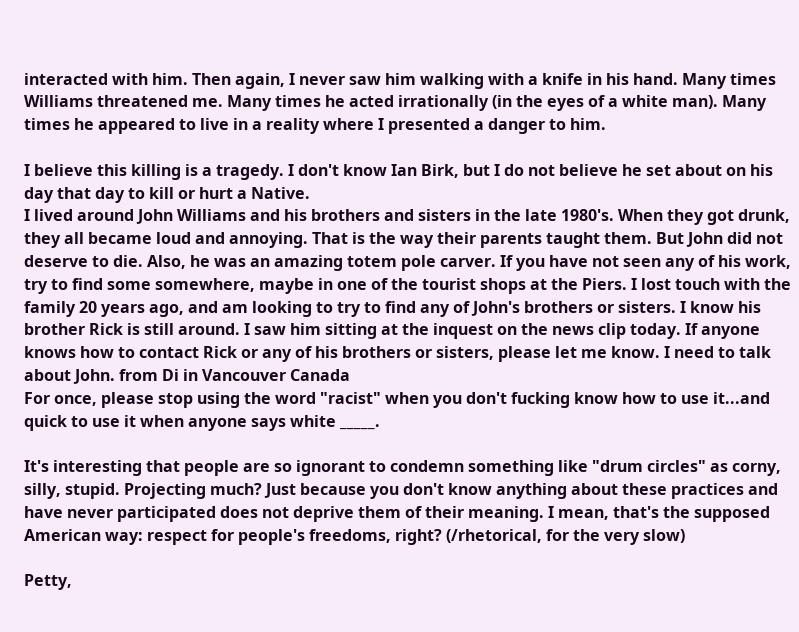interacted with him. Then again, I never saw him walking with a knife in his hand. Many times Williams threatened me. Many times he acted irrationally (in the eyes of a white man). Many times he appeared to live in a reality where I presented a danger to him.

I believe this killing is a tragedy. I don't know Ian Birk, but I do not believe he set about on his day that day to kill or hurt a Native.
I lived around John Williams and his brothers and sisters in the late 1980's. When they got drunk, they all became loud and annoying. That is the way their parents taught them. But John did not deserve to die. Also, he was an amazing totem pole carver. If you have not seen any of his work, try to find some somewhere, maybe in one of the tourist shops at the Piers. I lost touch with the family 20 years ago, and am looking to try to find any of John's brothers or sisters. I know his brother Rick is still around. I saw him sitting at the inquest on the news clip today. If anyone knows how to contact Rick or any of his brothers or sisters, please let me know. I need to talk about John. from Di in Vancouver Canada
For once, please stop using the word "racist" when you don't fucking know how to use it...and quick to use it when anyone says white _____.

It's interesting that people are so ignorant to condemn something like "drum circles" as corny, silly, stupid. Projecting much? Just because you don't know anything about these practices and have never participated does not deprive them of their meaning. I mean, that's the supposed American way: respect for people's freedoms, right? (/rhetorical, for the very slow)

Petty,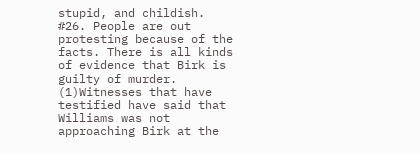stupid, and childish.
#26. People are out protesting because of the facts. There is all kinds of evidence that Birk is guilty of murder. (1)Witnesses that have testified have said that Williams was not approaching Birk at the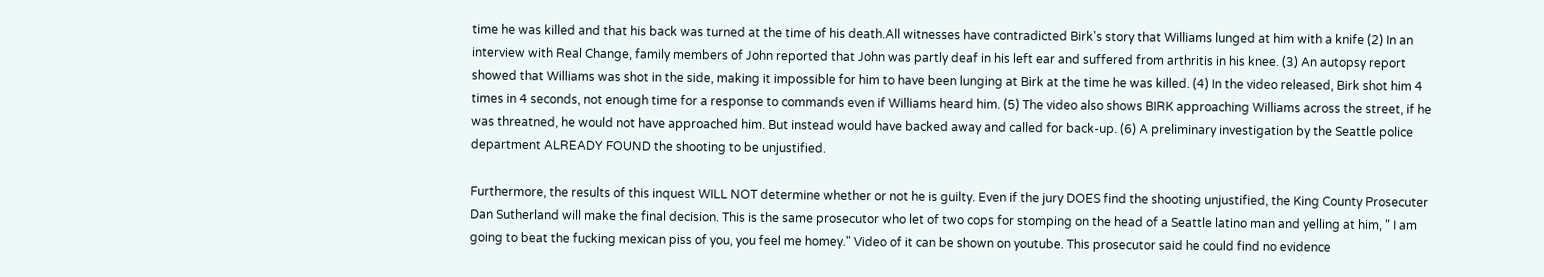time he was killed and that his back was turned at the time of his death.All witnesses have contradicted Birk's story that Williams lunged at him with a knife (2) In an interview with Real Change, family members of John reported that John was partly deaf in his left ear and suffered from arthritis in his knee. (3) An autopsy report showed that Williams was shot in the side, making it impossible for him to have been lunging at Birk at the time he was killed. (4) In the video released, Birk shot him 4 times in 4 seconds, not enough time for a response to commands even if Williams heard him. (5) The video also shows BIRK approaching Williams across the street, if he was threatned, he would not have approached him. But instead would have backed away and called for back-up. (6) A preliminary investigation by the Seattle police department ALREADY FOUND the shooting to be unjustified.

Furthermore, the results of this inquest WILL NOT determine whether or not he is guilty. Even if the jury DOES find the shooting unjustified, the King County Prosecuter Dan Sutherland will make the final decision. This is the same prosecutor who let of two cops for stomping on the head of a Seattle latino man and yelling at him, " I am going to beat the fucking mexican piss of you, you feel me homey." Video of it can be shown on youtube. This prosecutor said he could find no evidence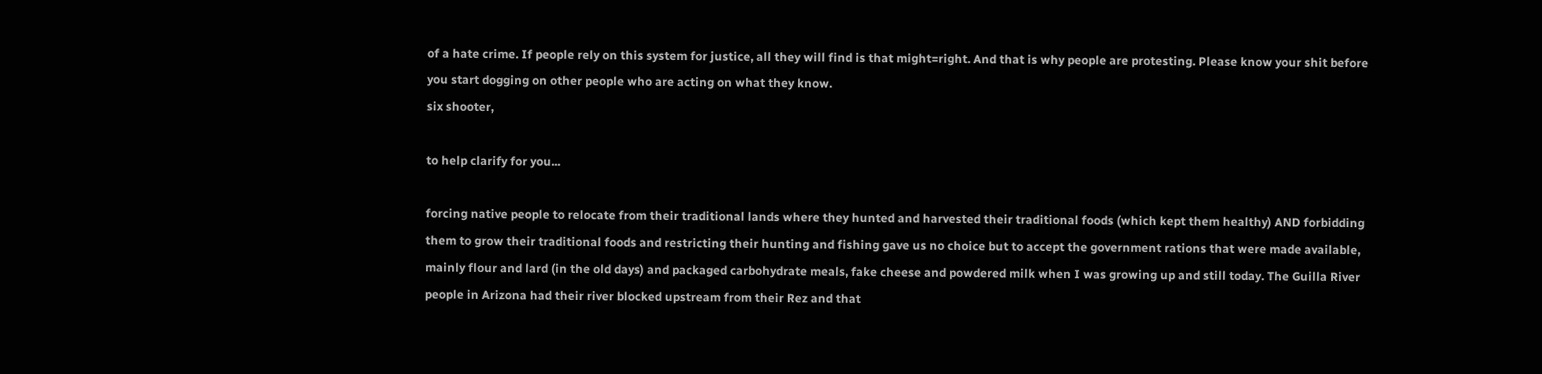of a hate crime. If people rely on this system for justice, all they will find is that might=right. And that is why people are protesting. Please know your shit before you start dogging on other people who are acting on what they know.
six shooter,

to help clarify for you...

forcing native people to relocate from their traditional lands where they hunted and harvested their traditional foods (which kept them healthy) AND forbidding them to grow their traditional foods and restricting their hunting and fishing gave us no choice but to accept the government rations that were made available, mainly flour and lard (in the old days) and packaged carbohydrate meals, fake cheese and powdered milk when I was growing up and still today. The Guilla River people in Arizona had their river blocked upstream from their Rez and that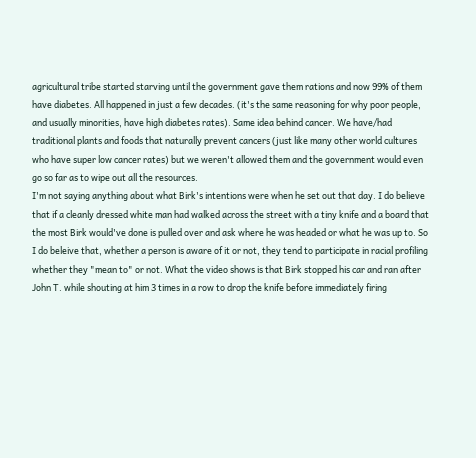agricultural tribe started starving until the government gave them rations and now 99% of them have diabetes. All happened in just a few decades. (it's the same reasoning for why poor people, and usually minorities, have high diabetes rates). Same idea behind cancer. We have/had traditional plants and foods that naturally prevent cancers (just like many other world cultures who have super low cancer rates) but we weren't allowed them and the government would even go so far as to wipe out all the resources.
I'm not saying anything about what Birk's intentions were when he set out that day. I do believe that if a cleanly dressed white man had walked across the street with a tiny knife and a board that the most Birk would've done is pulled over and ask where he was headed or what he was up to. So I do beleive that, whether a person is aware of it or not, they tend to participate in racial profiling whether they "mean to" or not. What the video shows is that Birk stopped his car and ran after John T. while shouting at him 3 times in a row to drop the knife before immediately firing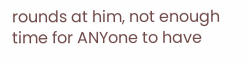rounds at him, not enough time for ANYone to have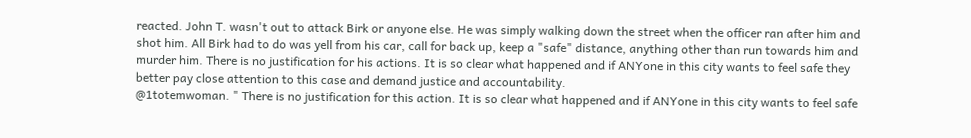reacted. John T. wasn't out to attack Birk or anyone else. He was simply walking down the street when the officer ran after him and shot him. All Birk had to do was yell from his car, call for back up, keep a "safe" distance, anything other than run towards him and murder him. There is no justification for his actions. It is so clear what happened and if ANYone in this city wants to feel safe they better pay close attention to this case and demand justice and accountability.
@1totemwoman. " There is no justification for this action. It is so clear what happened and if ANYone in this city wants to feel safe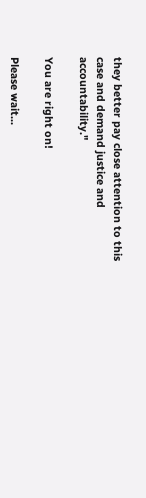they better pay close attention to this case and demand justice and accountability."

You are right on!

Please wait...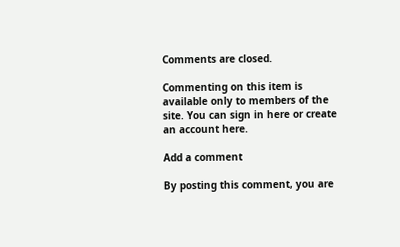Comments are closed.

Commenting on this item is available only to members of the site. You can sign in here or create an account here.

Add a comment

By posting this comment, you are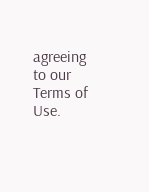agreeing to our Terms of Use.